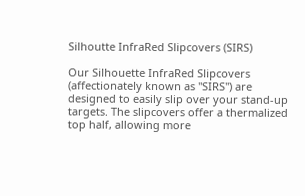Silhoutte InfraRed Slipcovers (SIRS)

Our Silhouette InfraRed Slipcovers (affectionately known as "SIRS") are designed to easily slip over your stand-up targets. The slipcovers offer a thermalized top half, allowing more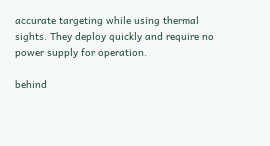accurate targeting while using thermal sights. They deploy quickly and require no power supply for operation.

behind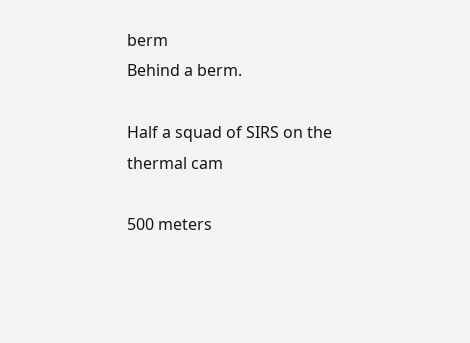berm
Behind a berm.

Half a squad of SIRS on the thermal cam

500 meters